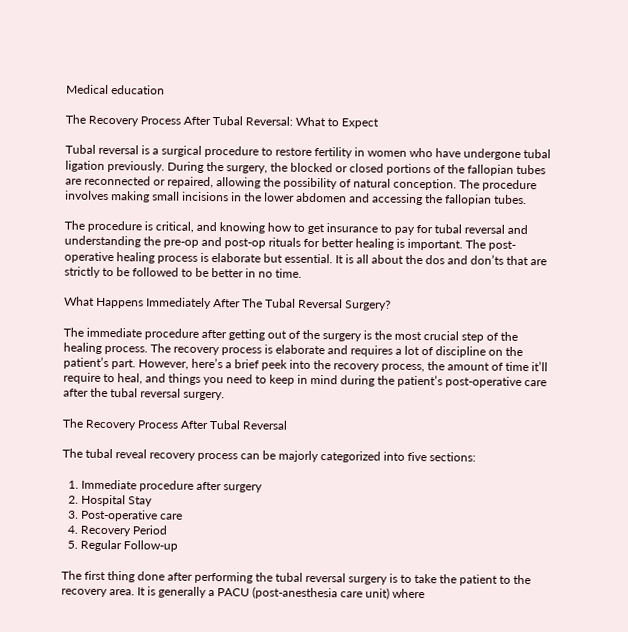Medical education

The Recovery Process After Tubal Reversal: What to Expect

Tubal reversal is a surgical procedure to restore fertility in women who have undergone tubal ligation previously. During the surgery, the blocked or closed portions of the fallopian tubes are reconnected or repaired, allowing the possibility of natural conception. The procedure involves making small incisions in the lower abdomen and accessing the fallopian tubes.

The procedure is critical, and knowing how to get insurance to pay for tubal reversal and understanding the pre-op and post-op rituals for better healing is important. The post-operative healing process is elaborate but essential. It is all about the dos and don’ts that are strictly to be followed to be better in no time.

What Happens Immediately After The Tubal Reversal Surgery?

The immediate procedure after getting out of the surgery is the most crucial step of the healing process. The recovery process is elaborate and requires a lot of discipline on the patient’s part. However, here’s a brief peek into the recovery process, the amount of time it’ll require to heal, and things you need to keep in mind during the patient’s post-operative care after the tubal reversal surgery.

The Recovery Process After Tubal Reversal

The tubal reveal recovery process can be majorly categorized into five sections:

  1. Immediate procedure after surgery
  2. Hospital Stay
  3. Post-operative care
  4. Recovery Period
  5. Regular Follow-up

The first thing done after performing the tubal reversal surgery is to take the patient to the recovery area. It is generally a PACU (post-anesthesia care unit) where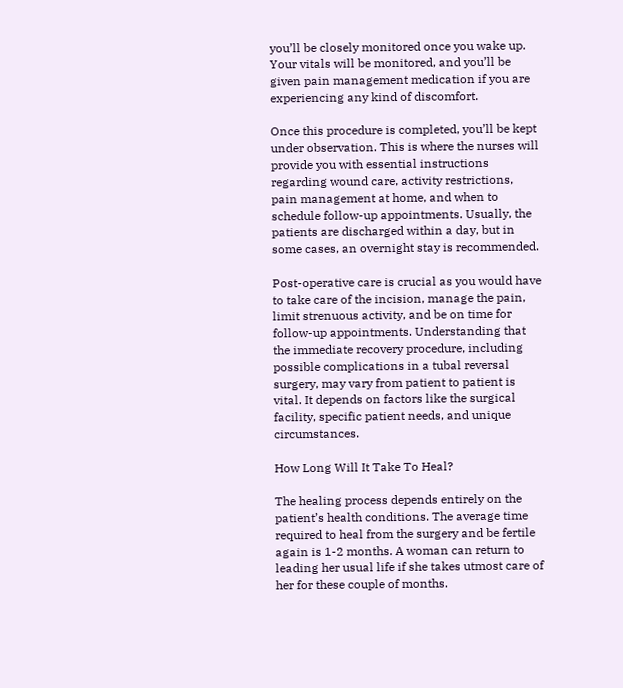you’ll be closely monitored once you wake up. Your vitals will be monitored, and you’ll be given pain management medication if you are experiencing any kind of discomfort.

Once this procedure is completed, you’ll be kept under observation. This is where the nurses will provide you with essential instructions regarding wound care, activity restrictions, pain management at home, and when to schedule follow-up appointments. Usually, the patients are discharged within a day, but in some cases, an overnight stay is recommended.

Post-operative care is crucial as you would have to take care of the incision, manage the pain, limit strenuous activity, and be on time for follow-up appointments. Understanding that the immediate recovery procedure, including possible complications in a tubal reversal surgery, may vary from patient to patient is vital. It depends on factors like the surgical facility, specific patient needs, and unique circumstances.

How Long Will It Take To Heal?

The healing process depends entirely on the patient’s health conditions. The average time required to heal from the surgery and be fertile again is 1-2 months. A woman can return to leading her usual life if she takes utmost care of her for these couple of months.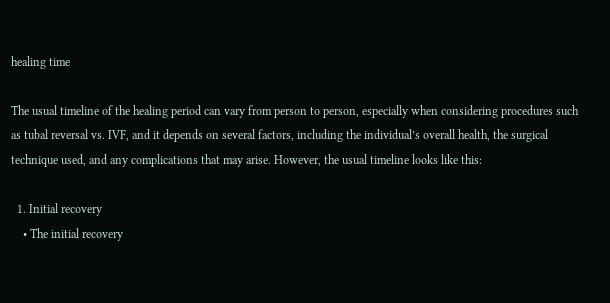healing time

The usual timeline of the healing period can vary from person to person, especially when considering procedures such as tubal reversal vs. IVF, and it depends on several factors, including the individual’s overall health, the surgical technique used, and any complications that may arise. However, the usual timeline looks like this:

  1. Initial recovery
    • The initial recovery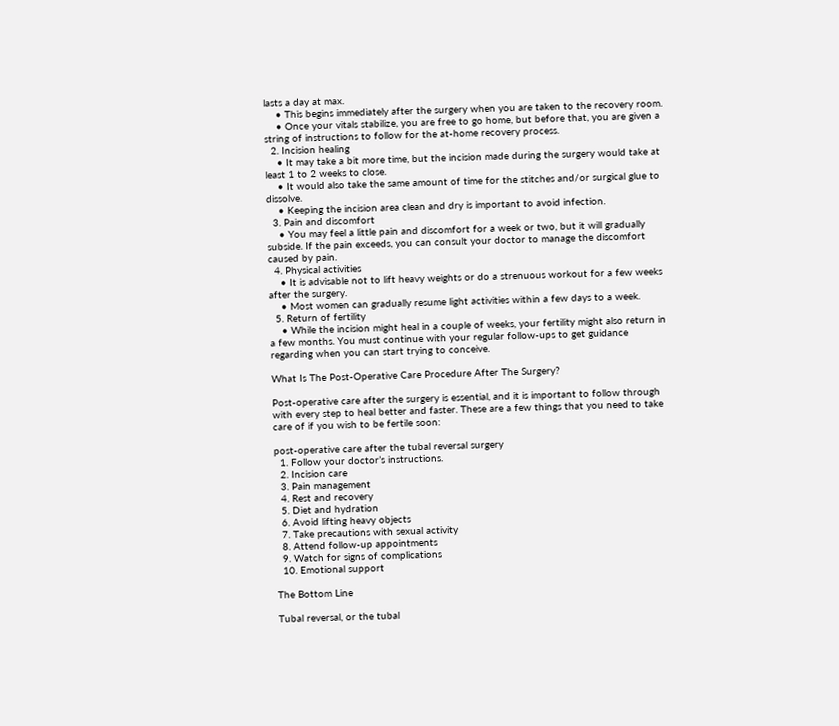lasts a day at max.
    • This begins immediately after the surgery when you are taken to the recovery room.
    • Once your vitals stabilize, you are free to go home, but before that, you are given a string of instructions to follow for the at-home recovery process.
  2. Incision healing
    • It may take a bit more time, but the incision made during the surgery would take at least 1 to 2 weeks to close.
    • It would also take the same amount of time for the stitches and/or surgical glue to dissolve.
    • Keeping the incision area clean and dry is important to avoid infection.
  3. Pain and discomfort
    • You may feel a little pain and discomfort for a week or two, but it will gradually subside. If the pain exceeds, you can consult your doctor to manage the discomfort caused by pain.
  4. Physical activities
    • It is advisable not to lift heavy weights or do a strenuous workout for a few weeks after the surgery.
    • Most women can gradually resume light activities within a few days to a week.
  5. Return of fertility
    • While the incision might heal in a couple of weeks, your fertility might also return in a few months. You must continue with your regular follow-ups to get guidance regarding when you can start trying to conceive.

What Is The Post-Operative Care Procedure After The Surgery?

Post-operative care after the surgery is essential, and it is important to follow through with every step to heal better and faster. These are a few things that you need to take care of if you wish to be fertile soon:

post-operative care after the tubal reversal surgery
  1. Follow your doctor’s instructions.
  2. Incision care
  3. Pain management
  4. Rest and recovery
  5. Diet and hydration
  6. Avoid lifting heavy objects
  7. Take precautions with sexual activity
  8. Attend follow-up appointments
  9. Watch for signs of complications
  10. Emotional support

The Bottom Line

Tubal reversal, or the tubal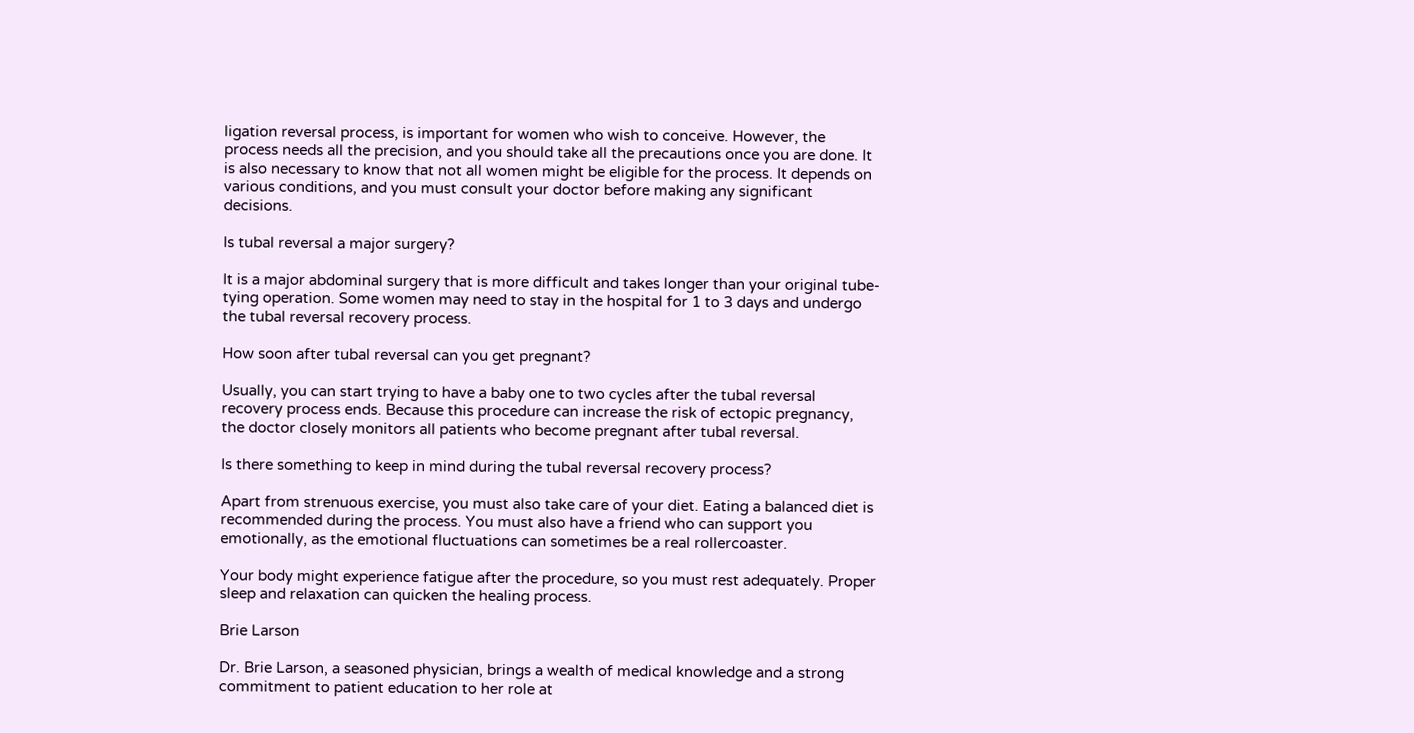ligation reversal process, is important for women who wish to conceive. However, the process needs all the precision, and you should take all the precautions once you are done. It is also necessary to know that not all women might be eligible for the process. It depends on various conditions, and you must consult your doctor before making any significant decisions.

Is tubal reversal a major surgery?

It is a major abdominal surgery that is more difficult and takes longer than your original tube-tying operation. Some women may need to stay in the hospital for 1 to 3 days and undergo the tubal reversal recovery process.

How soon after tubal reversal can you get pregnant?

Usually, you can start trying to have a baby one to two cycles after the tubal reversal recovery process ends. Because this procedure can increase the risk of ectopic pregnancy, the doctor closely monitors all patients who become pregnant after tubal reversal.

Is there something to keep in mind during the tubal reversal recovery process?

Apart from strenuous exercise, you must also take care of your diet. Eating a balanced diet is recommended during the process. You must also have a friend who can support you emotionally, as the emotional fluctuations can sometimes be a real rollercoaster.

Your body might experience fatigue after the procedure, so you must rest adequately. Proper sleep and relaxation can quicken the healing process.

Brie Larson

Dr. Brie Larson, a seasoned physician, brings a wealth of medical knowledge and a strong commitment to patient education to her role at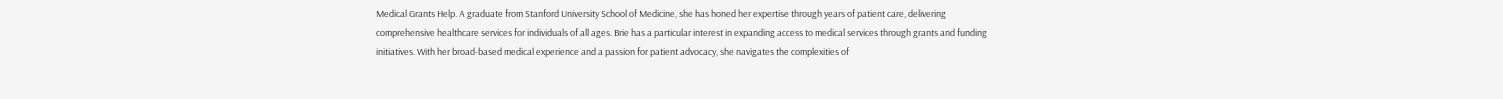Medical Grants Help. A graduate from Stanford University School of Medicine, she has honed her expertise through years of patient care, delivering comprehensive healthcare services for individuals of all ages. Brie has a particular interest in expanding access to medical services through grants and funding initiatives. With her broad-based medical experience and a passion for patient advocacy, she navigates the complexities of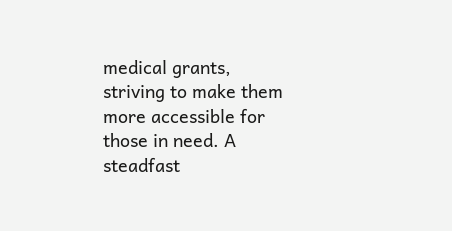medical grants, striving to make them more accessible for those in need. A steadfast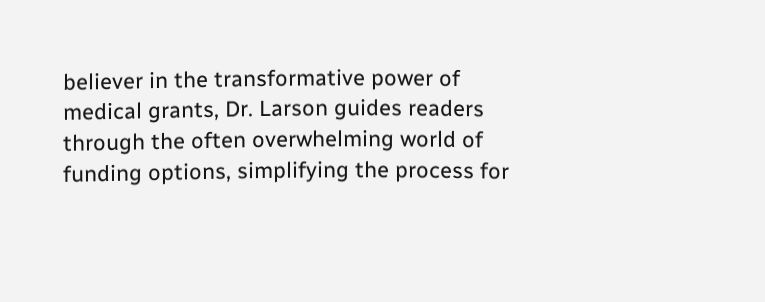believer in the transformative power of medical grants, Dr. Larson guides readers through the often overwhelming world of funding options, simplifying the process for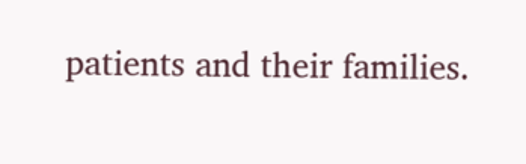patients and their families.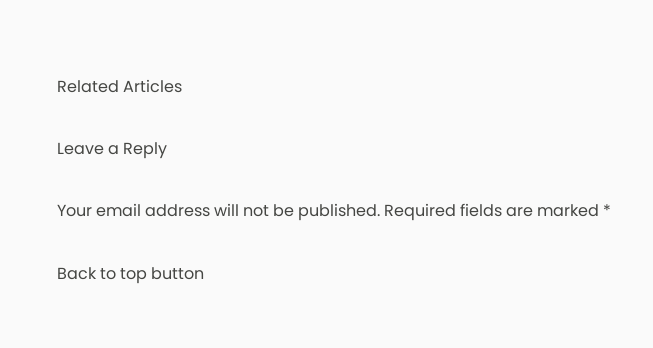Related Articles

Leave a Reply

Your email address will not be published. Required fields are marked *

Back to top button